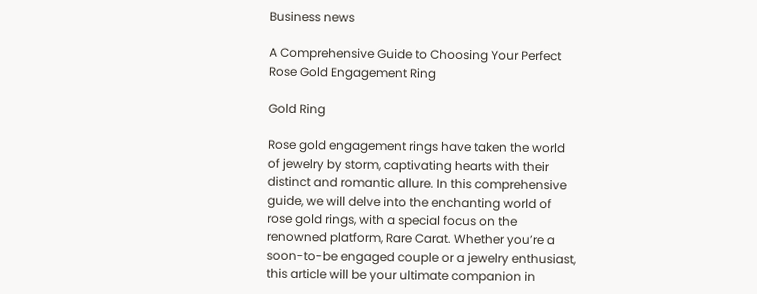Business news

A Comprehensive Guide to Choosing Your Perfect Rose Gold Engagement Ring

Gold Ring

Rose gold engagement rings have taken the world of jewelry by storm, captivating hearts with their distinct and romantic allure. In this comprehensive guide, we will delve into the enchanting world of rose gold rings, with a special focus on the renowned platform, Rare Carat. Whether you’re a soon-to-be engaged couple or a jewelry enthusiast, this article will be your ultimate companion in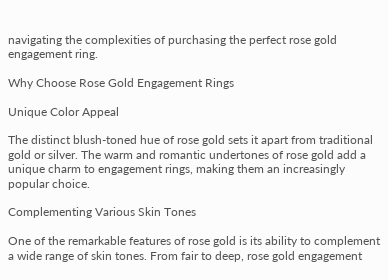navigating the complexities of purchasing the perfect rose gold engagement ring.

Why Choose Rose Gold Engagement Rings

Unique Color Appeal

The distinct blush-toned hue of rose gold sets it apart from traditional gold or silver. The warm and romantic undertones of rose gold add a unique charm to engagement rings, making them an increasingly popular choice.

Complementing Various Skin Tones

One of the remarkable features of rose gold is its ability to complement a wide range of skin tones. From fair to deep, rose gold engagement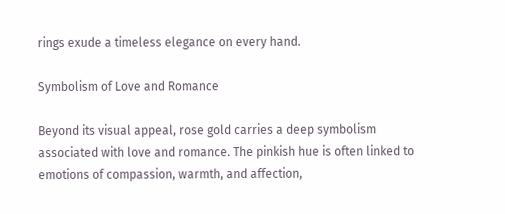rings exude a timeless elegance on every hand.

Symbolism of Love and Romance

Beyond its visual appeal, rose gold carries a deep symbolism associated with love and romance. The pinkish hue is often linked to emotions of compassion, warmth, and affection,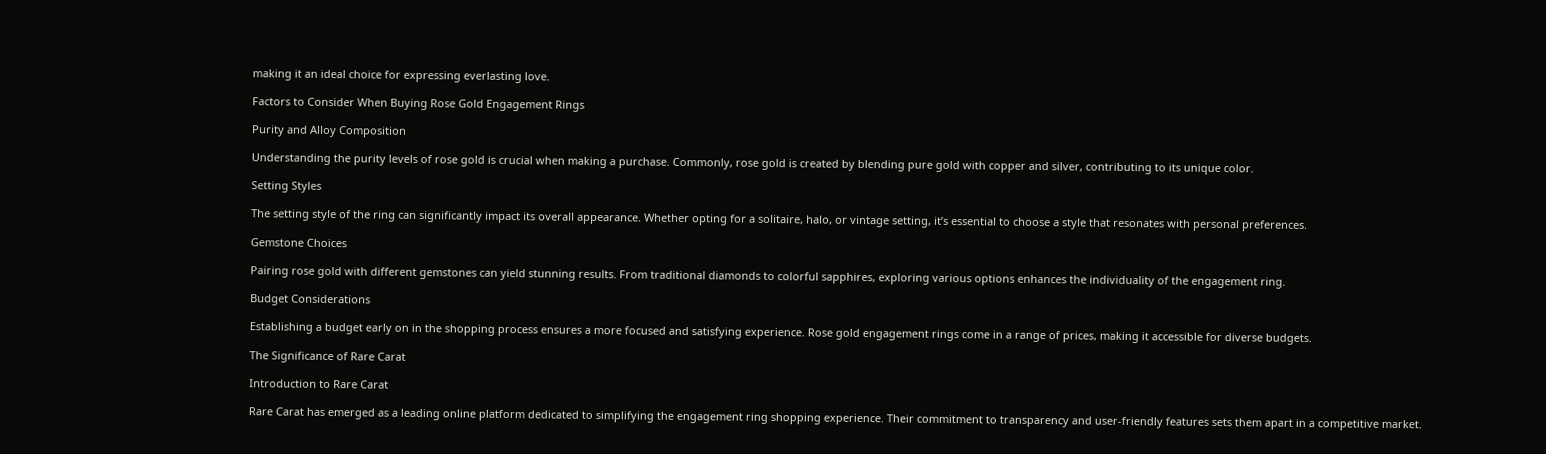making it an ideal choice for expressing everlasting love.

Factors to Consider When Buying Rose Gold Engagement Rings

Purity and Alloy Composition

Understanding the purity levels of rose gold is crucial when making a purchase. Commonly, rose gold is created by blending pure gold with copper and silver, contributing to its unique color.

Setting Styles

The setting style of the ring can significantly impact its overall appearance. Whether opting for a solitaire, halo, or vintage setting, it’s essential to choose a style that resonates with personal preferences.

Gemstone Choices

Pairing rose gold with different gemstones can yield stunning results. From traditional diamonds to colorful sapphires, exploring various options enhances the individuality of the engagement ring.

Budget Considerations

Establishing a budget early on in the shopping process ensures a more focused and satisfying experience. Rose gold engagement rings come in a range of prices, making it accessible for diverse budgets.

The Significance of Rare Carat

Introduction to Rare Carat

Rare Carat has emerged as a leading online platform dedicated to simplifying the engagement ring shopping experience. Their commitment to transparency and user-friendly features sets them apart in a competitive market.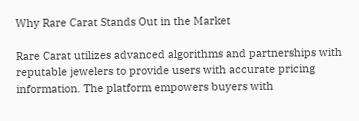Why Rare Carat Stands Out in the Market

Rare Carat utilizes advanced algorithms and partnerships with reputable jewelers to provide users with accurate pricing information. The platform empowers buyers with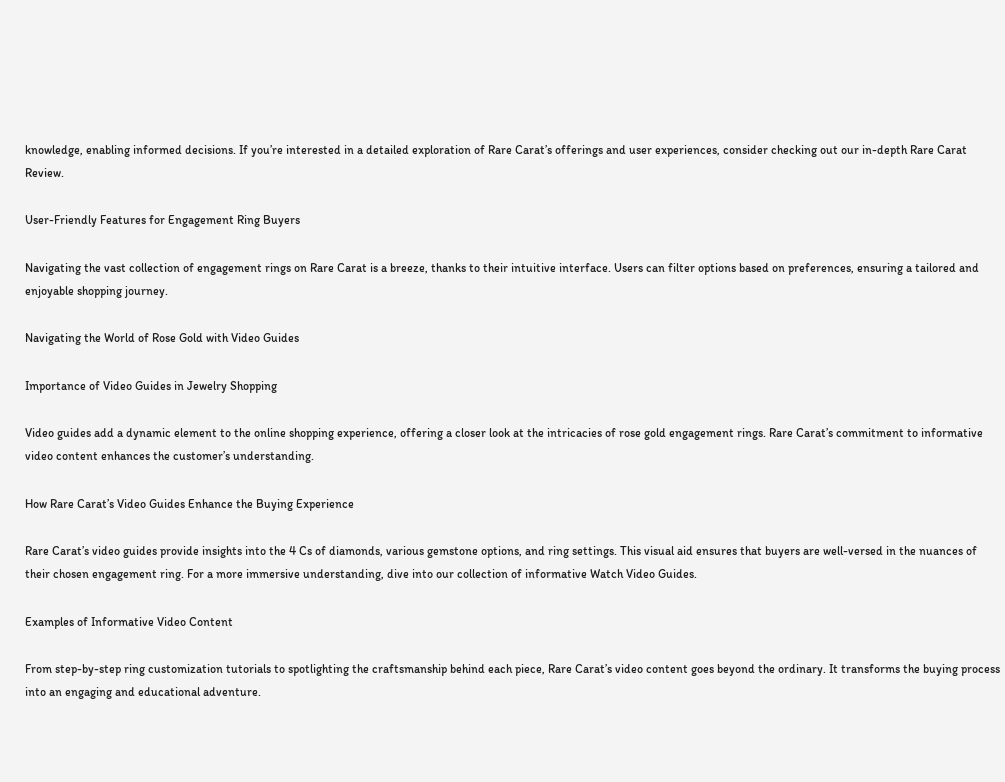knowledge, enabling informed decisions. If you’re interested in a detailed exploration of Rare Carat’s offerings and user experiences, consider checking out our in-depth Rare Carat Review.

User-Friendly Features for Engagement Ring Buyers

Navigating the vast collection of engagement rings on Rare Carat is a breeze, thanks to their intuitive interface. Users can filter options based on preferences, ensuring a tailored and enjoyable shopping journey.

Navigating the World of Rose Gold with Video Guides

Importance of Video Guides in Jewelry Shopping

Video guides add a dynamic element to the online shopping experience, offering a closer look at the intricacies of rose gold engagement rings. Rare Carat’s commitment to informative video content enhances the customer’s understanding.

How Rare Carat’s Video Guides Enhance the Buying Experience

Rare Carat’s video guides provide insights into the 4 Cs of diamonds, various gemstone options, and ring settings. This visual aid ensures that buyers are well-versed in the nuances of their chosen engagement ring. For a more immersive understanding, dive into our collection of informative Watch Video Guides.

Examples of Informative Video Content

From step-by-step ring customization tutorials to spotlighting the craftsmanship behind each piece, Rare Carat’s video content goes beyond the ordinary. It transforms the buying process into an engaging and educational adventure.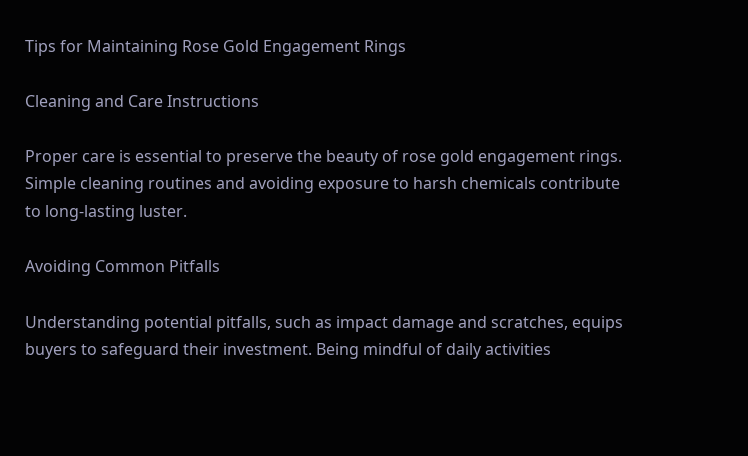Tips for Maintaining Rose Gold Engagement Rings

Cleaning and Care Instructions

Proper care is essential to preserve the beauty of rose gold engagement rings. Simple cleaning routines and avoiding exposure to harsh chemicals contribute to long-lasting luster.

Avoiding Common Pitfalls

Understanding potential pitfalls, such as impact damage and scratches, equips buyers to safeguard their investment. Being mindful of daily activities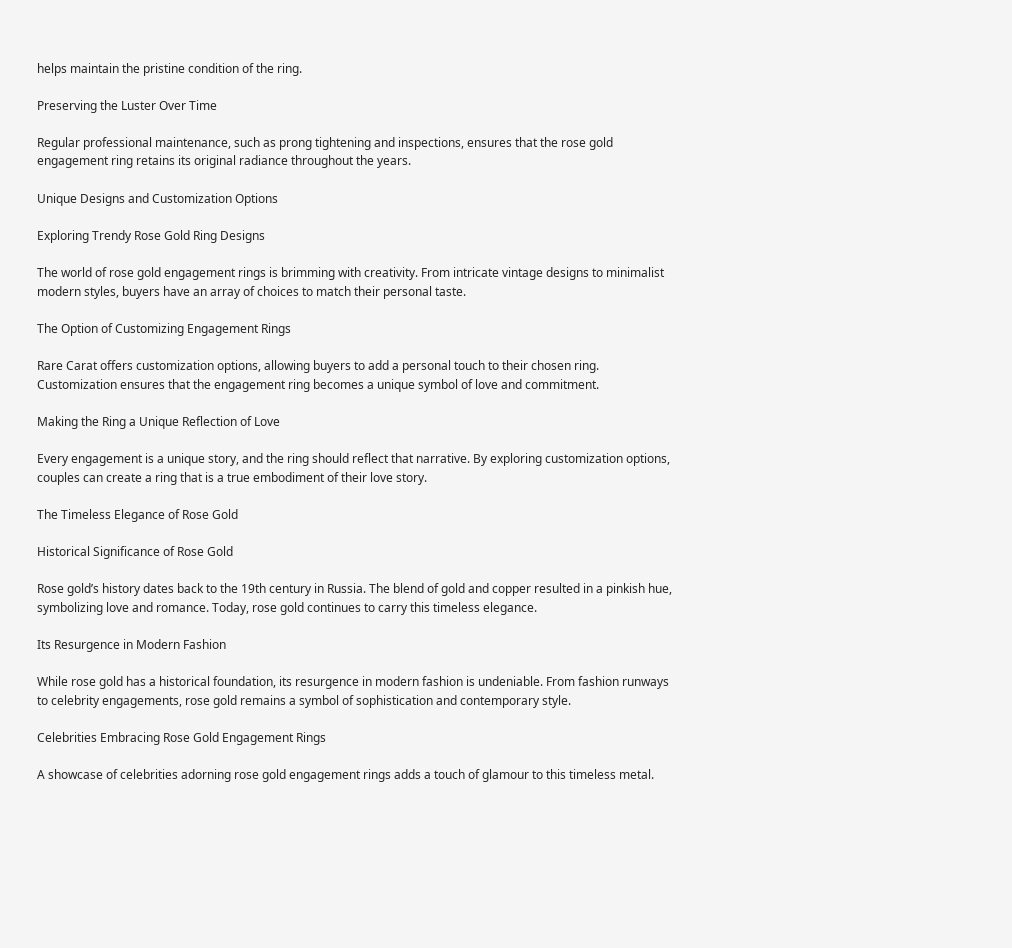helps maintain the pristine condition of the ring.

Preserving the Luster Over Time

Regular professional maintenance, such as prong tightening and inspections, ensures that the rose gold engagement ring retains its original radiance throughout the years.

Unique Designs and Customization Options

Exploring Trendy Rose Gold Ring Designs

The world of rose gold engagement rings is brimming with creativity. From intricate vintage designs to minimalist modern styles, buyers have an array of choices to match their personal taste.

The Option of Customizing Engagement Rings

Rare Carat offers customization options, allowing buyers to add a personal touch to their chosen ring. Customization ensures that the engagement ring becomes a unique symbol of love and commitment.

Making the Ring a Unique Reflection of Love

Every engagement is a unique story, and the ring should reflect that narrative. By exploring customization options, couples can create a ring that is a true embodiment of their love story.

The Timeless Elegance of Rose Gold

Historical Significance of Rose Gold

Rose gold’s history dates back to the 19th century in Russia. The blend of gold and copper resulted in a pinkish hue, symbolizing love and romance. Today, rose gold continues to carry this timeless elegance.

Its Resurgence in Modern Fashion

While rose gold has a historical foundation, its resurgence in modern fashion is undeniable. From fashion runways to celebrity engagements, rose gold remains a symbol of sophistication and contemporary style.

Celebrities Embracing Rose Gold Engagement Rings

A showcase of celebrities adorning rose gold engagement rings adds a touch of glamour to this timeless metal.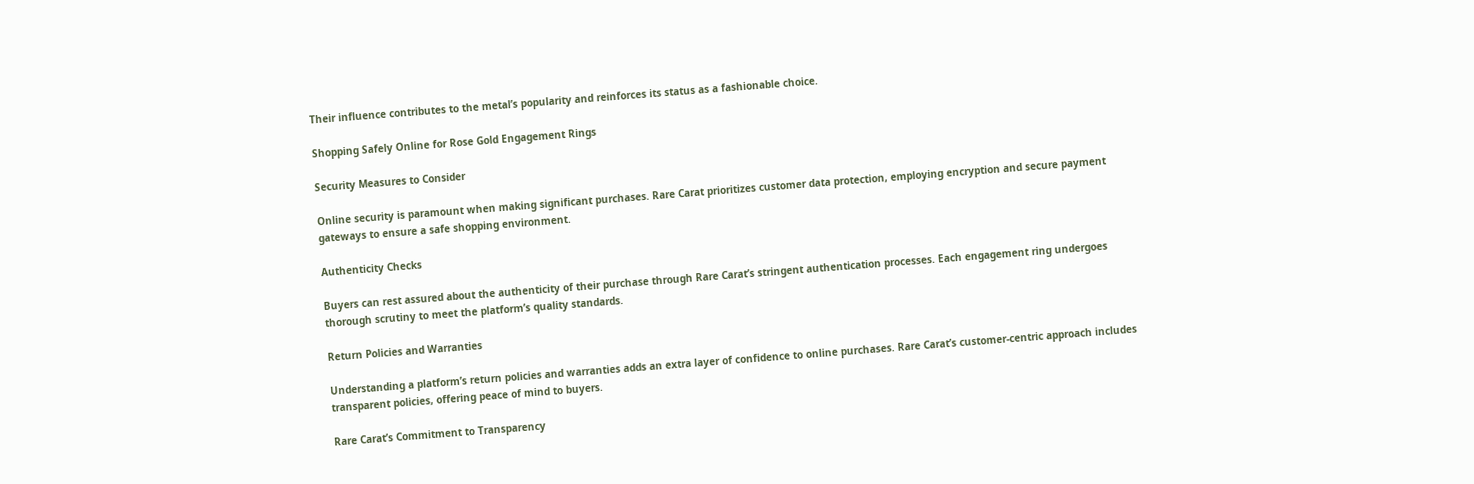Their influence contributes to the metal’s popularity and reinforces its status as a fashionable choice.

Shopping Safely Online for Rose Gold Engagement Rings

Security Measures to Consider

Online security is paramount when making significant purchases. Rare Carat prioritizes customer data protection, employing encryption and secure payment gateways to ensure a safe shopping environment.

Authenticity Checks

Buyers can rest assured about the authenticity of their purchase through Rare Carat’s stringent authentication processes. Each engagement ring undergoes thorough scrutiny to meet the platform’s quality standards.

Return Policies and Warranties

Understanding a platform’s return policies and warranties adds an extra layer of confidence to online purchases. Rare Carat’s customer-centric approach includes transparent policies, offering peace of mind to buyers.

Rare Carat’s Commitment to Transparency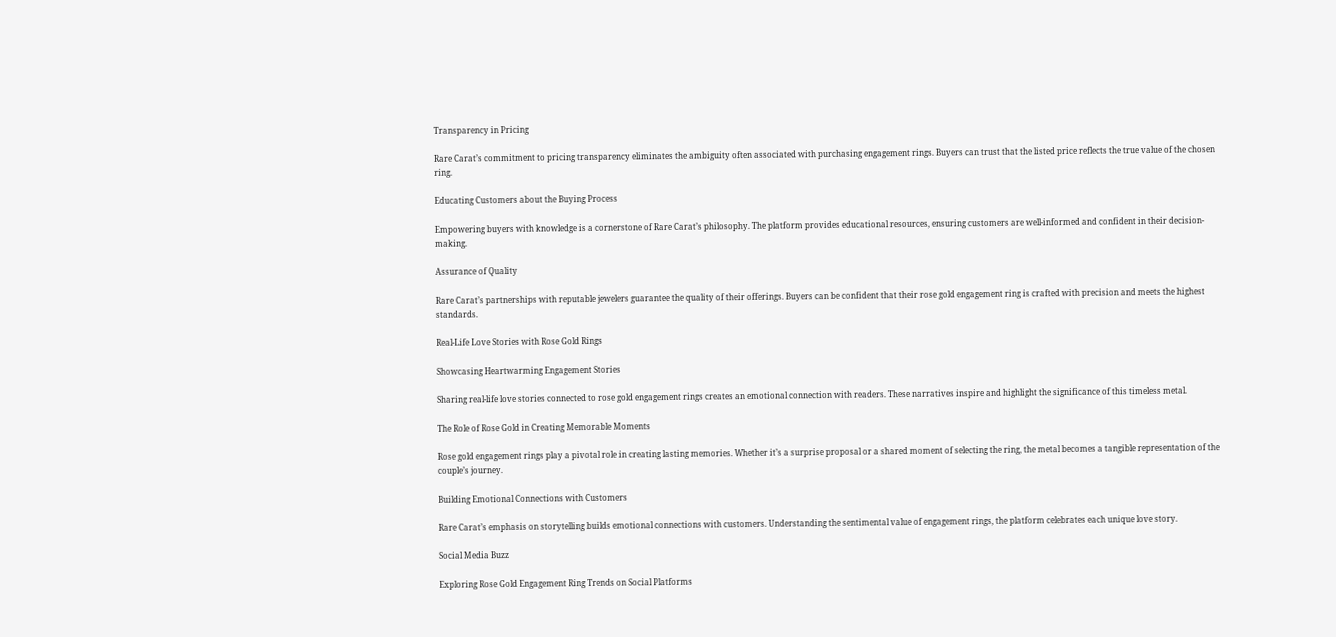Transparency in Pricing

Rare Carat’s commitment to pricing transparency eliminates the ambiguity often associated with purchasing engagement rings. Buyers can trust that the listed price reflects the true value of the chosen ring.

Educating Customers about the Buying Process

Empowering buyers with knowledge is a cornerstone of Rare Carat’s philosophy. The platform provides educational resources, ensuring customers are well-informed and confident in their decision-making.

Assurance of Quality

Rare Carat’s partnerships with reputable jewelers guarantee the quality of their offerings. Buyers can be confident that their rose gold engagement ring is crafted with precision and meets the highest standards.

Real-Life Love Stories with Rose Gold Rings

Showcasing Heartwarming Engagement Stories

Sharing real-life love stories connected to rose gold engagement rings creates an emotional connection with readers. These narratives inspire and highlight the significance of this timeless metal.

The Role of Rose Gold in Creating Memorable Moments

Rose gold engagement rings play a pivotal role in creating lasting memories. Whether it’s a surprise proposal or a shared moment of selecting the ring, the metal becomes a tangible representation of the couple’s journey.

Building Emotional Connections with Customers

Rare Carat’s emphasis on storytelling builds emotional connections with customers. Understanding the sentimental value of engagement rings, the platform celebrates each unique love story.

Social Media Buzz

Exploring Rose Gold Engagement Ring Trends on Social Platforms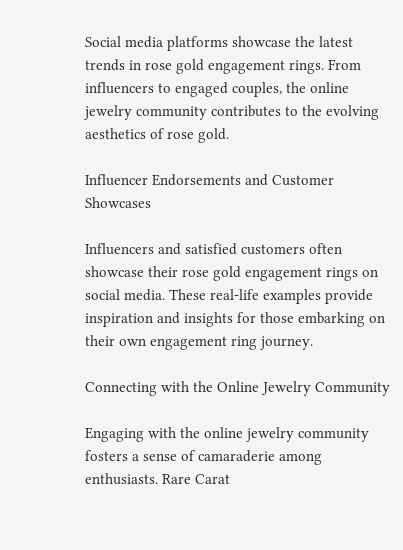Social media platforms showcase the latest trends in rose gold engagement rings. From influencers to engaged couples, the online jewelry community contributes to the evolving aesthetics of rose gold.

Influencer Endorsements and Customer Showcases

Influencers and satisfied customers often showcase their rose gold engagement rings on social media. These real-life examples provide inspiration and insights for those embarking on their own engagement ring journey.

Connecting with the Online Jewelry Community

Engaging with the online jewelry community fosters a sense of camaraderie among enthusiasts. Rare Carat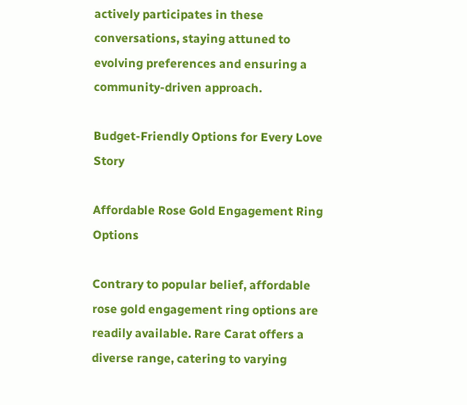actively participates in these conversations, staying attuned to evolving preferences and ensuring a community-driven approach.

Budget-Friendly Options for Every Love Story

Affordable Rose Gold Engagement Ring Options

Contrary to popular belief, affordable rose gold engagement ring options are readily available. Rare Carat offers a diverse range, catering to varying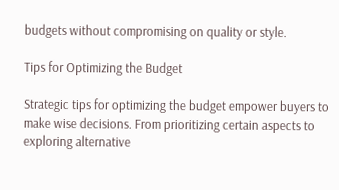budgets without compromising on quality or style.

Tips for Optimizing the Budget

Strategic tips for optimizing the budget empower buyers to make wise decisions. From prioritizing certain aspects to exploring alternative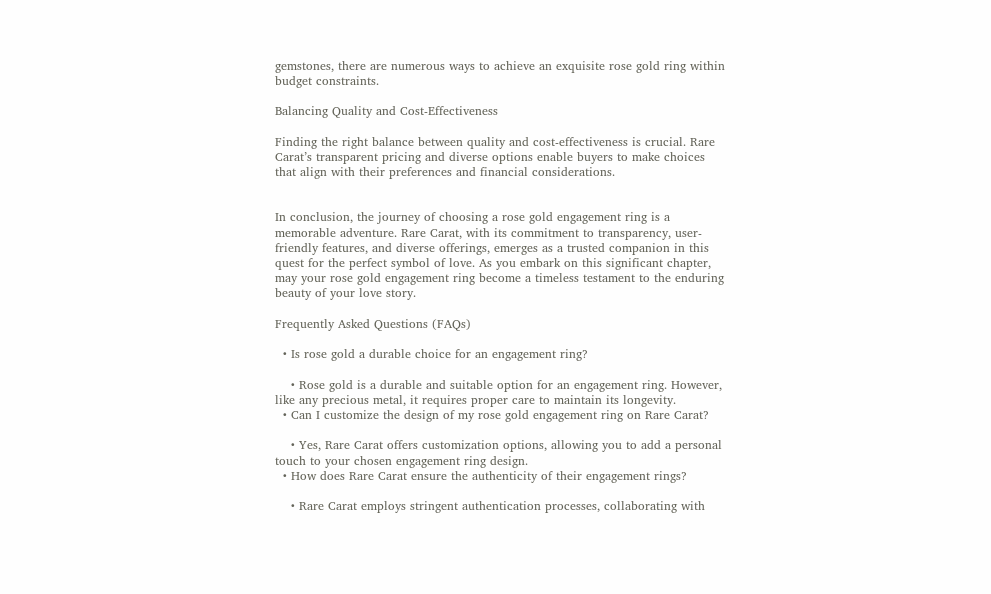gemstones, there are numerous ways to achieve an exquisite rose gold ring within budget constraints.

Balancing Quality and Cost-Effectiveness

Finding the right balance between quality and cost-effectiveness is crucial. Rare Carat’s transparent pricing and diverse options enable buyers to make choices that align with their preferences and financial considerations.


In conclusion, the journey of choosing a rose gold engagement ring is a memorable adventure. Rare Carat, with its commitment to transparency, user-friendly features, and diverse offerings, emerges as a trusted companion in this quest for the perfect symbol of love. As you embark on this significant chapter, may your rose gold engagement ring become a timeless testament to the enduring beauty of your love story.

Frequently Asked Questions (FAQs)

  • Is rose gold a durable choice for an engagement ring?

    • Rose gold is a durable and suitable option for an engagement ring. However, like any precious metal, it requires proper care to maintain its longevity.
  • Can I customize the design of my rose gold engagement ring on Rare Carat?

    • Yes, Rare Carat offers customization options, allowing you to add a personal touch to your chosen engagement ring design.
  • How does Rare Carat ensure the authenticity of their engagement rings?

    • Rare Carat employs stringent authentication processes, collaborating with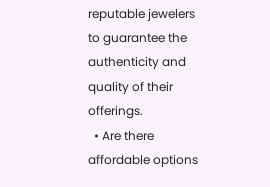reputable jewelers to guarantee the authenticity and quality of their offerings.
  • Are there affordable options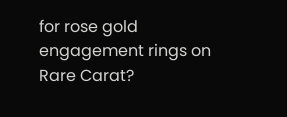for rose gold engagement rings on Rare Carat?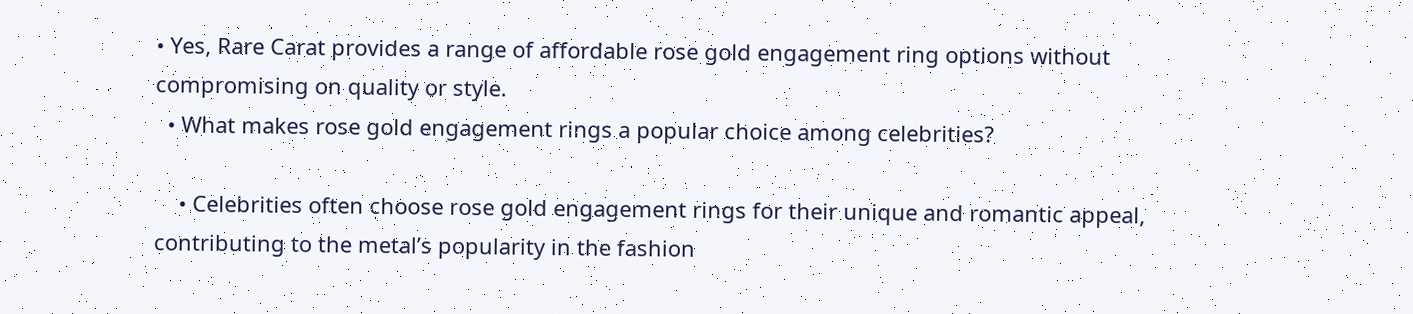• Yes, Rare Carat provides a range of affordable rose gold engagement ring options without compromising on quality or style.
  • What makes rose gold engagement rings a popular choice among celebrities?

    • Celebrities often choose rose gold engagement rings for their unique and romantic appeal, contributing to the metal’s popularity in the fashion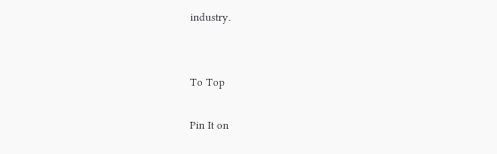industry.


To Top

Pin It on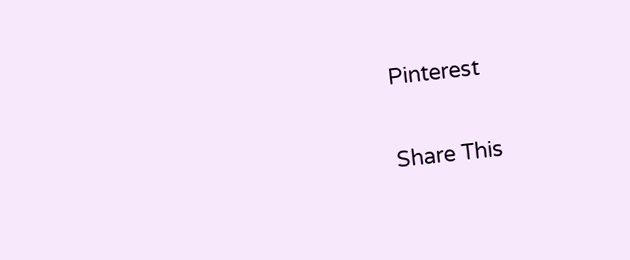Pinterest

Share This